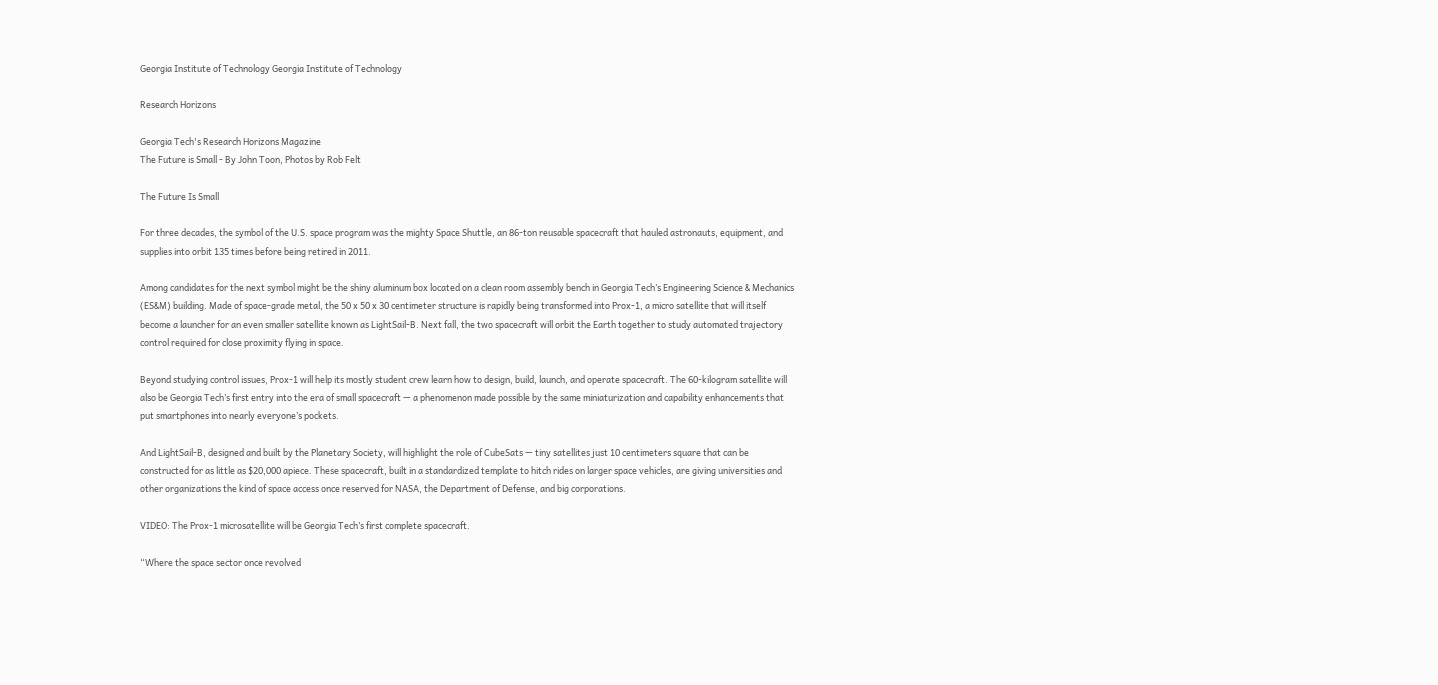Georgia Institute of Technology Georgia Institute of Technology

Research Horizons

Georgia Tech's Research Horizons Magazine
The Future is Small - By John Toon, Photos by Rob Felt

The Future Is Small

For three decades, the symbol of the U.S. space program was the mighty Space Shuttle, an 86-ton reusable spacecraft that hauled astronauts, equipment, and supplies into orbit 135 times before being retired in 2011.

Among candidates for the next symbol might be the shiny aluminum box located on a clean room assembly bench in Georgia Tech’s Engineering Science & Mechanics (ES&M) building. Made of space-grade metal, the 50 x 50 x 30 centimeter structure is rapidly being transformed into Prox-1, a micro satellite that will itself become a launcher for an even smaller satellite known as LightSail-B. Next fall, the two spacecraft will orbit the Earth together to study automated trajectory control required for close proximity flying in space.

Beyond studying control issues, Prox-1 will help its mostly student crew learn how to design, build, launch, and operate spacecraft. The 60-kilogram satellite will also be Georgia Tech’s first entry into the era of small spacecraft — a phenomenon made possible by the same miniaturization and capability enhancements that put smartphones into nearly everyone’s pockets.

And LightSail-B, designed and built by the Planetary Society, will highlight the role of CubeSats — tiny satellites just 10 centimeters square that can be constructed for as little as $20,000 apiece. These spacecraft, built in a standardized template to hitch rides on larger space vehicles, are giving universities and other organizations the kind of space access once reserved for NASA, the Department of Defense, and big corporations.

VIDEO: The Prox-1 microsatellite will be Georgia Tech’s first complete spacecraft.

“Where the space sector once revolved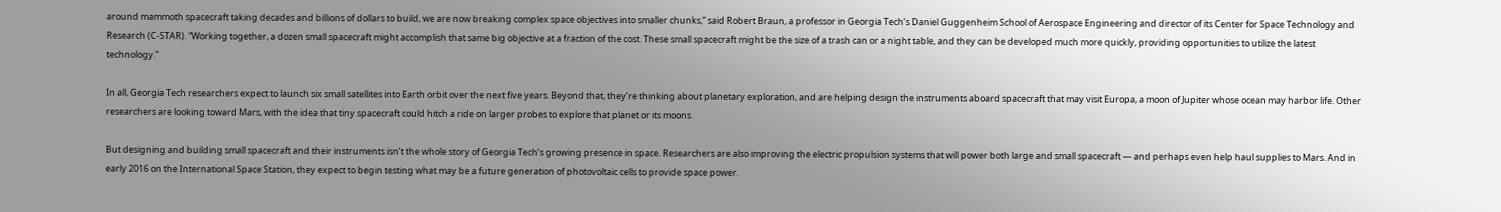around mammoth spacecraft taking decades and billions of dollars to build, we are now breaking complex space objectives into smaller chunks,” said Robert Braun, a professor in Georgia Tech’s Daniel Guggenheim School of Aerospace Engineering and director of its Center for Space Technology and Research (C-STAR). “Working together, a dozen small spacecraft might accomplish that same big objective at a fraction of the cost. These small spacecraft might be the size of a trash can or a night table, and they can be developed much more quickly, providing opportunities to utilize the latest technology.”

In all, Georgia Tech researchers expect to launch six small satellites into Earth orbit over the next five years. Beyond that, they’re thinking about planetary exploration, and are helping design the instruments aboard spacecraft that may visit Europa, a moon of Jupiter whose ocean may harbor life. Other researchers are looking toward Mars, with the idea that tiny spacecraft could hitch a ride on larger probes to explore that planet or its moons.

But designing and building small spacecraft and their instruments isn’t the whole story of Georgia Tech’s growing presence in space. Researchers are also improving the electric propulsion systems that will power both large and small spacecraft — and perhaps even help haul supplies to Mars. And in early 2016 on the International Space Station, they expect to begin testing what may be a future generation of photovoltaic cells to provide space power.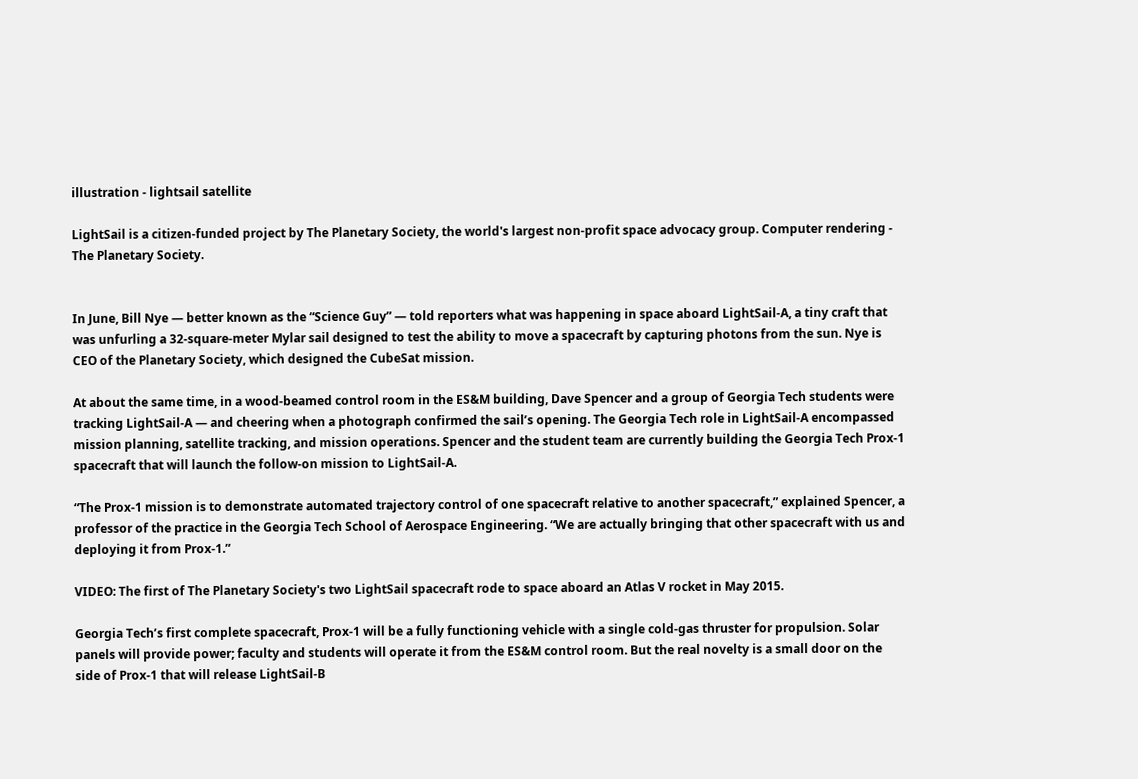illustration - lightsail satellite

LightSail is a citizen-funded project by The Planetary Society, the world's largest non-profit space advocacy group. Computer rendering - The Planetary Society.


In June, Bill Nye — better known as the “Science Guy” — told reporters what was happening in space aboard LightSail-A, a tiny craft that was unfurling a 32-square-meter Mylar sail designed to test the ability to move a spacecraft by capturing photons from the sun. Nye is CEO of the Planetary Society, which designed the CubeSat mission.

At about the same time, in a wood-beamed control room in the ES&M building, Dave Spencer and a group of Georgia Tech students were tracking LightSail-A — and cheering when a photograph confirmed the sail’s opening. The Georgia Tech role in LightSail-A encompassed mission planning, satellite tracking, and mission operations. Spencer and the student team are currently building the Georgia Tech Prox-1 spacecraft that will launch the follow-on mission to LightSail-A.

“The Prox-1 mission is to demonstrate automated trajectory control of one spacecraft relative to another spacecraft,” explained Spencer, a professor of the practice in the Georgia Tech School of Aerospace Engineering. “We are actually bringing that other spacecraft with us and deploying it from Prox-1.”

VIDEO: The first of The Planetary Society's two LightSail spacecraft rode to space aboard an Atlas V rocket in May 2015.

Georgia Tech’s first complete spacecraft, Prox-1 will be a fully functioning vehicle with a single cold-gas thruster for propulsion. Solar panels will provide power; faculty and students will operate it from the ES&M control room. But the real novelty is a small door on the side of Prox-1 that will release LightSail-B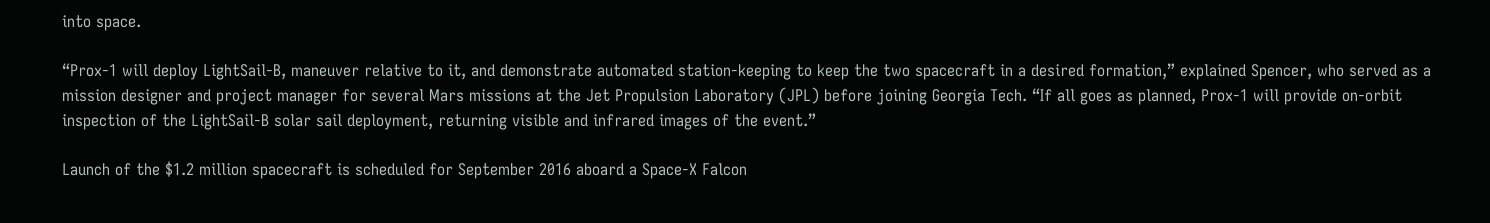into space.

“Prox-1 will deploy LightSail-B, maneuver relative to it, and demonstrate automated station-keeping to keep the two spacecraft in a desired formation,” explained Spencer, who served as a mission designer and project manager for several Mars missions at the Jet Propulsion Laboratory (JPL) before joining Georgia Tech. “If all goes as planned, Prox-1 will provide on-orbit inspection of the LightSail-B solar sail deployment, returning visible and infrared images of the event.”

Launch of the $1.2 million spacecraft is scheduled for September 2016 aboard a Space-X Falcon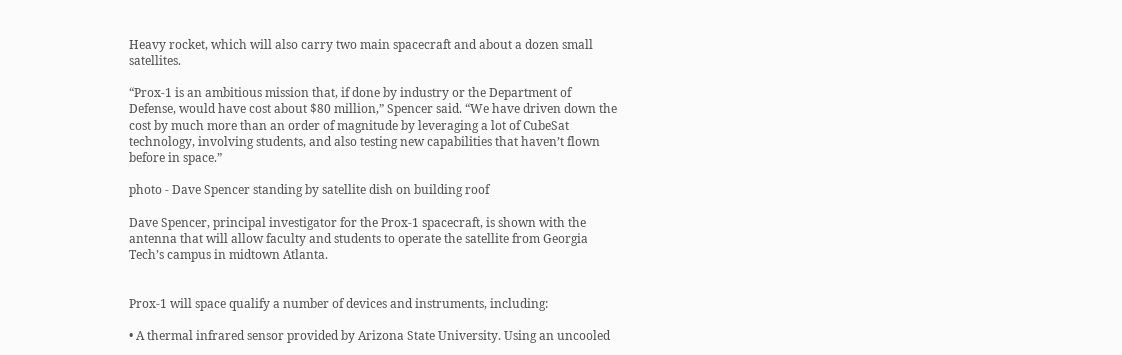Heavy rocket, which will also carry two main spacecraft and about a dozen small satellites.

“Prox-1 is an ambitious mission that, if done by industry or the Department of Defense, would have cost about $80 million,” Spencer said. “We have driven down the cost by much more than an order of magnitude by leveraging a lot of CubeSat technology, involving students, and also testing new capabilities that haven’t flown before in space.”

photo - Dave Spencer standing by satellite dish on building roof

Dave Spencer, principal investigator for the Prox-1 spacecraft, is shown with the antenna that will allow faculty and students to operate the satellite from Georgia Tech’s campus in midtown Atlanta.


Prox-1 will space qualify a number of devices and instruments, including:

• A thermal infrared sensor provided by Arizona State University. Using an uncooled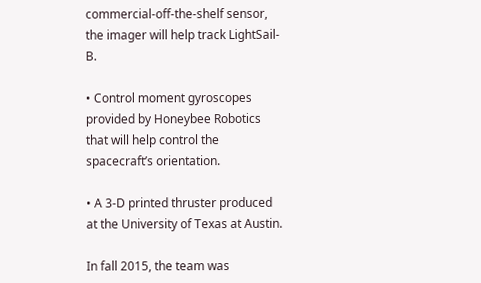commercial-off-the-shelf sensor, the imager will help track LightSail-B.

• Control moment gyroscopes provided by Honeybee Robotics that will help control the spacecraft’s orientation.

• A 3-D printed thruster produced at the University of Texas at Austin.

In fall 2015, the team was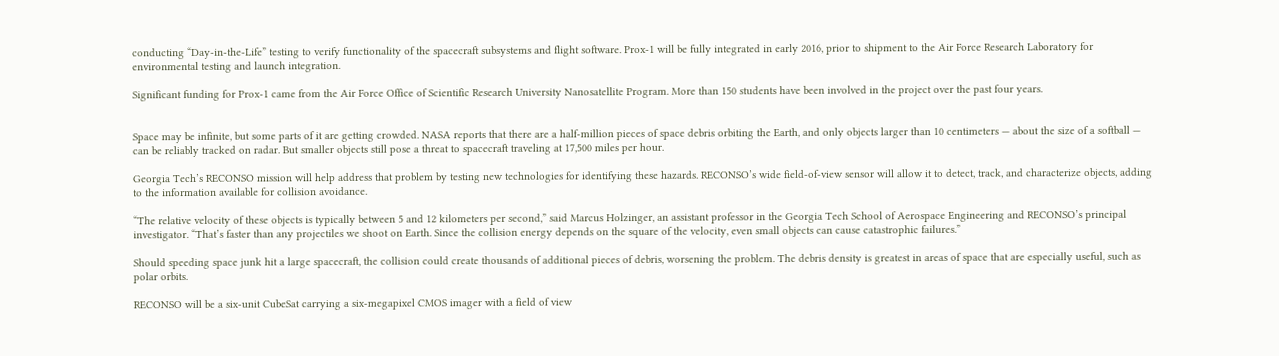conducting “Day-in-the-Life” testing to verify functionality of the spacecraft subsystems and flight software. Prox-1 will be fully integrated in early 2016, prior to shipment to the Air Force Research Laboratory for environmental testing and launch integration.

Significant funding for Prox-1 came from the Air Force Office of Scientific Research University Nanosatellite Program. More than 150 students have been involved in the project over the past four years.


Space may be infinite, but some parts of it are getting crowded. NASA reports that there are a half-million pieces of space debris orbiting the Earth, and only objects larger than 10 centimeters — about the size of a softball — can be reliably tracked on radar. But smaller objects still pose a threat to spacecraft traveling at 17,500 miles per hour.

Georgia Tech’s RECONSO mission will help address that problem by testing new technologies for identifying these hazards. RECONSO’s wide field-of-view sensor will allow it to detect, track, and characterize objects, adding to the information available for collision avoidance.

“The relative velocity of these objects is typically between 5 and 12 kilometers per second,” said Marcus Holzinger, an assistant professor in the Georgia Tech School of Aerospace Engineering and RECONSO’s principal investigator. “That’s faster than any projectiles we shoot on Earth. Since the collision energy depends on the square of the velocity, even small objects can cause catastrophic failures.”

Should speeding space junk hit a large spacecraft, the collision could create thousands of additional pieces of debris, worsening the problem. The debris density is greatest in areas of space that are especially useful, such as polar orbits.

RECONSO will be a six-unit CubeSat carrying a six-megapixel CMOS imager with a field of view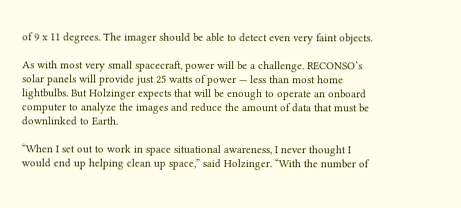of 9 x 11 degrees. The imager should be able to detect even very faint objects.

As with most very small spacecraft, power will be a challenge. RECONSO’s solar panels will provide just 25 watts of power — less than most home lightbulbs. But Holzinger expects that will be enough to operate an onboard computer to analyze the images and reduce the amount of data that must be downlinked to Earth.

“When I set out to work in space situational awareness, I never thought I would end up helping clean up space,” said Holzinger. “With the number of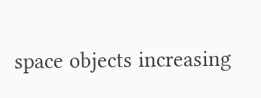space objects increasing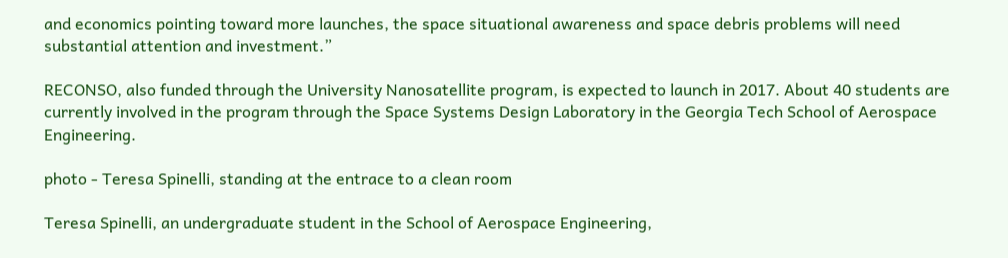and economics pointing toward more launches, the space situational awareness and space debris problems will need substantial attention and investment.”

RECONSO, also funded through the University Nanosatellite program, is expected to launch in 2017. About 40 students are currently involved in the program through the Space Systems Design Laboratory in the Georgia Tech School of Aerospace Engineering.

photo - Teresa Spinelli, standing at the entrace to a clean room

Teresa Spinelli, an undergraduate student in the School of Aerospace Engineering,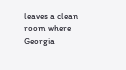leaves a clean room where Georgia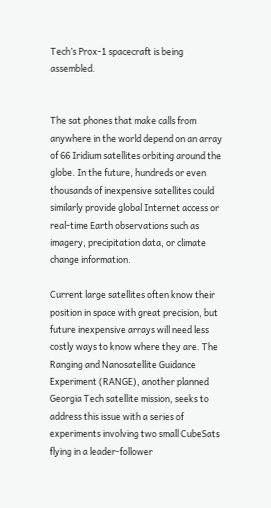Tech’s Prox-1 spacecraft is being assembled.


The sat phones that make calls from anywhere in the world depend on an array of 66 Iridium satellites orbiting around the globe. In the future, hundreds or even thousands of inexpensive satellites could similarly provide global Internet access or real-time Earth observations such as imagery, precipitation data, or climate change information.

Current large satellites often know their position in space with great precision, but future inexpensive arrays will need less costly ways to know where they are. The Ranging and Nanosatellite Guidance Experiment (RANGE), another planned Georgia Tech satellite mission, seeks to address this issue with a series of experiments involving two small CubeSats flying in a leader-follower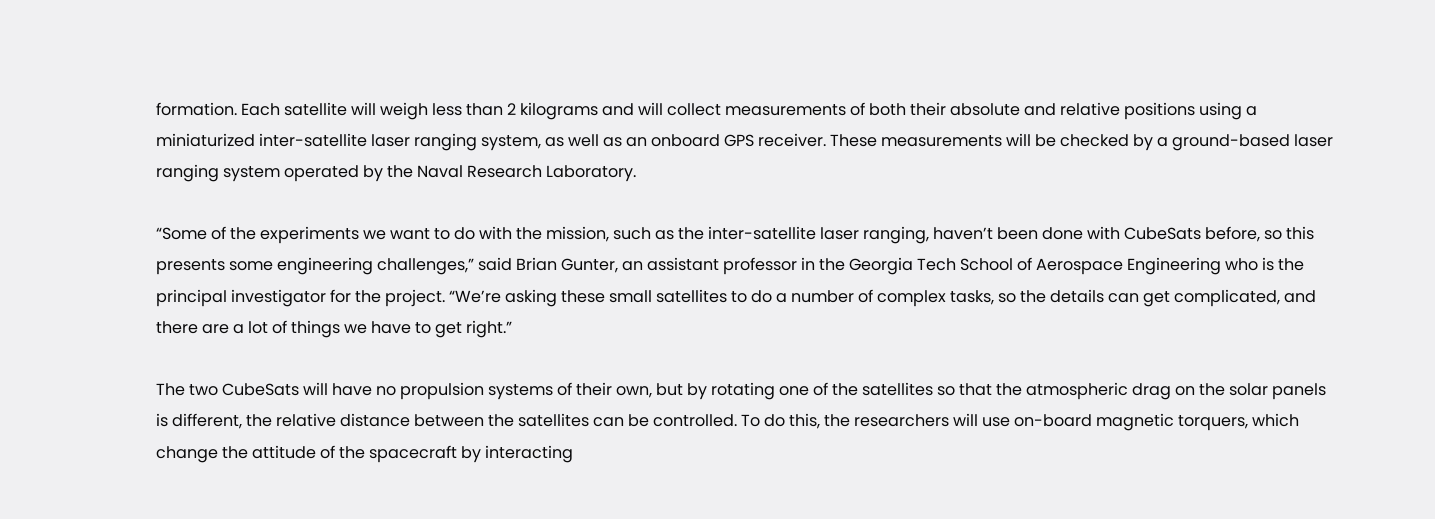formation. Each satellite will weigh less than 2 kilograms and will collect measurements of both their absolute and relative positions using a miniaturized inter-satellite laser ranging system, as well as an onboard GPS receiver. These measurements will be checked by a ground-based laser ranging system operated by the Naval Research Laboratory.

“Some of the experiments we want to do with the mission, such as the inter-satellite laser ranging, haven’t been done with CubeSats before, so this presents some engineering challenges,” said Brian Gunter, an assistant professor in the Georgia Tech School of Aerospace Engineering who is the principal investigator for the project. “We’re asking these small satellites to do a number of complex tasks, so the details can get complicated, and there are a lot of things we have to get right.”

The two CubeSats will have no propulsion systems of their own, but by rotating one of the satellites so that the atmospheric drag on the solar panels is different, the relative distance between the satellites can be controlled. To do this, the researchers will use on-board magnetic torquers, which change the attitude of the spacecraft by interacting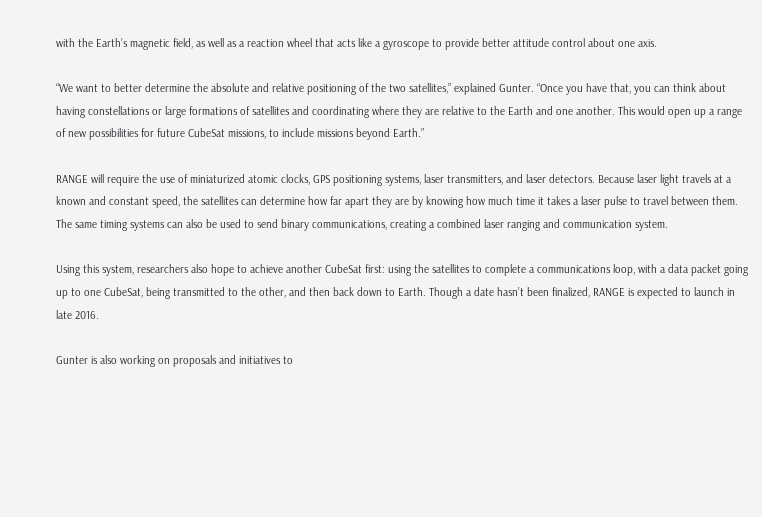with the Earth’s magnetic field, as well as a reaction wheel that acts like a gyroscope to provide better attitude control about one axis.

“We want to better determine the absolute and relative positioning of the two satellites,” explained Gunter. “Once you have that, you can think about having constellations or large formations of satellites and coordinating where they are relative to the Earth and one another. This would open up a range of new possibilities for future CubeSat missions, to include missions beyond Earth.”

RANGE will require the use of miniaturized atomic clocks, GPS positioning systems, laser transmitters, and laser detectors. Because laser light travels at a known and constant speed, the satellites can determine how far apart they are by knowing how much time it takes a laser pulse to travel between them. The same timing systems can also be used to send binary communications, creating a combined laser ranging and communication system.

Using this system, researchers also hope to achieve another CubeSat first: using the satellites to complete a communications loop, with a data packet going up to one CubeSat, being transmitted to the other, and then back down to Earth. Though a date hasn’t been finalized, RANGE is expected to launch in late 2016.

Gunter is also working on proposals and initiatives to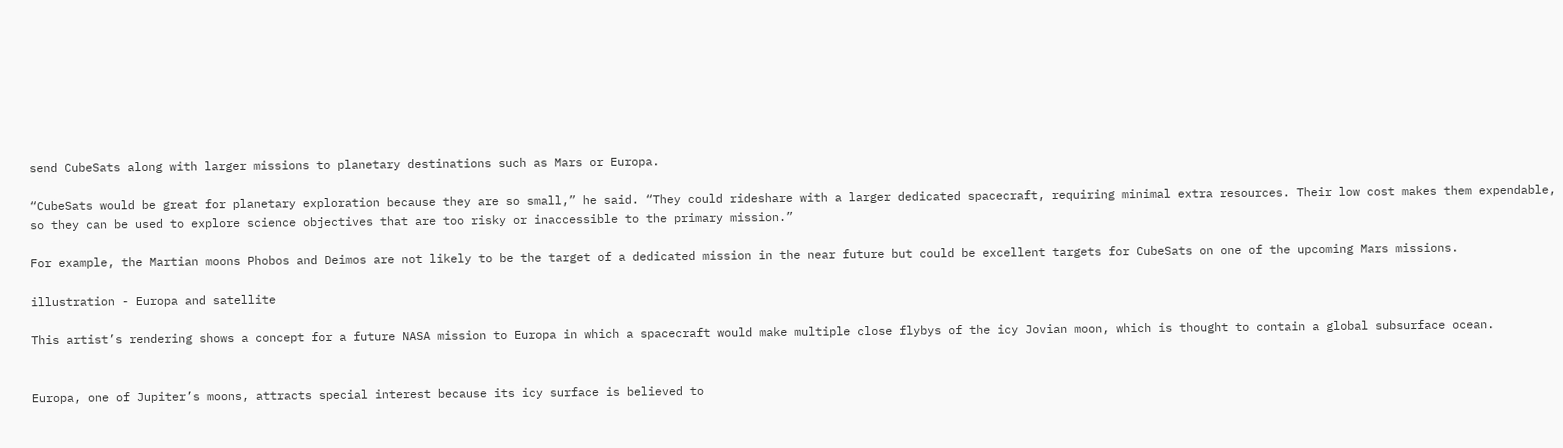send CubeSats along with larger missions to planetary destinations such as Mars or Europa.

“CubeSats would be great for planetary exploration because they are so small,” he said. “They could rideshare with a larger dedicated spacecraft, requiring minimal extra resources. Their low cost makes them expendable, so they can be used to explore science objectives that are too risky or inaccessible to the primary mission.”

For example, the Martian moons Phobos and Deimos are not likely to be the target of a dedicated mission in the near future but could be excellent targets for CubeSats on one of the upcoming Mars missions.

illustration - Europa and satellite

This artist’s rendering shows a concept for a future NASA mission to Europa in which a spacecraft would make multiple close flybys of the icy Jovian moon, which is thought to contain a global subsurface ocean.


Europa, one of Jupiter’s moons, attracts special interest because its icy surface is believed to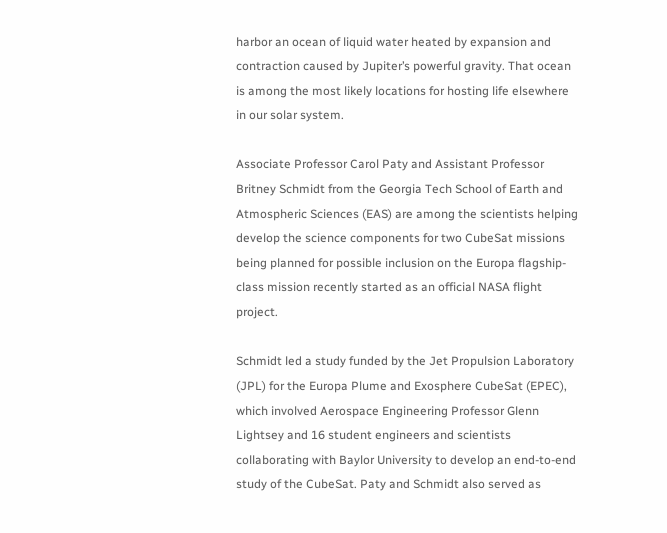harbor an ocean of liquid water heated by expansion and contraction caused by Jupiter’s powerful gravity. That ocean is among the most likely locations for hosting life elsewhere in our solar system.

Associate Professor Carol Paty and Assistant Professor Britney Schmidt from the Georgia Tech School of Earth and Atmospheric Sciences (EAS) are among the scientists helping develop the science components for two CubeSat missions being planned for possible inclusion on the Europa flagship-class mission recently started as an official NASA flight project.

Schmidt led a study funded by the Jet Propulsion Laboratory (JPL) for the Europa Plume and Exosphere CubeSat (EPEC), which involved Aerospace Engineering Professor Glenn Lightsey and 16 student engineers and scientists collaborating with Baylor University to develop an end-to-end study of the CubeSat. Paty and Schmidt also served as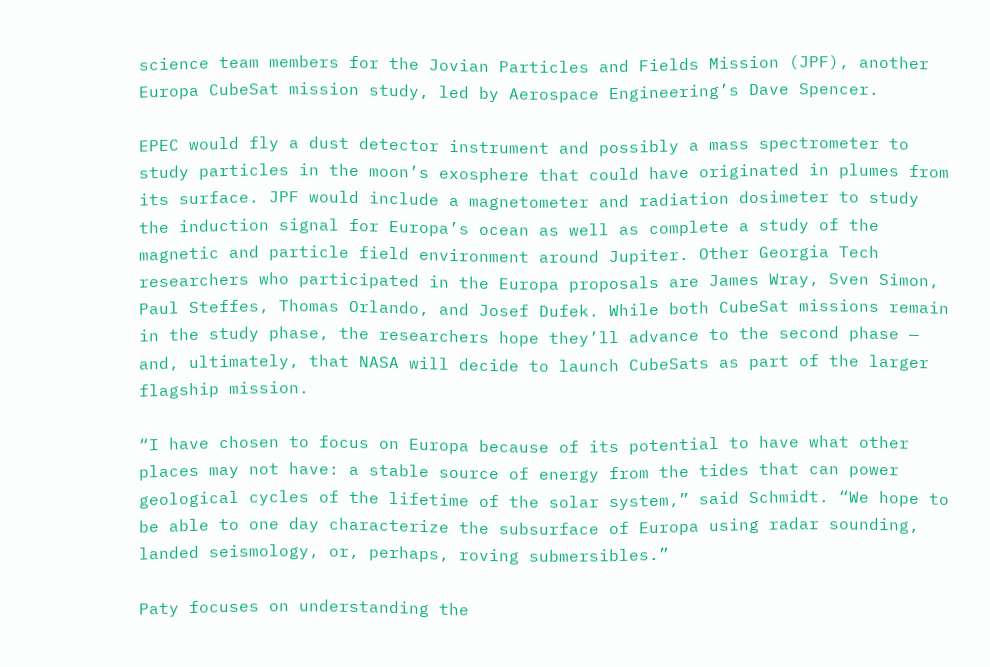science team members for the Jovian Particles and Fields Mission (JPF), another Europa CubeSat mission study, led by Aerospace Engineering’s Dave Spencer.

EPEC would fly a dust detector instrument and possibly a mass spectrometer to study particles in the moon’s exosphere that could have originated in plumes from its surface. JPF would include a magnetometer and radiation dosimeter to study the induction signal for Europa’s ocean as well as complete a study of the magnetic and particle field environment around Jupiter. Other Georgia Tech researchers who participated in the Europa proposals are James Wray, Sven Simon, Paul Steffes, Thomas Orlando, and Josef Dufek. While both CubeSat missions remain in the study phase, the researchers hope they’ll advance to the second phase — and, ultimately, that NASA will decide to launch CubeSats as part of the larger flagship mission.

“I have chosen to focus on Europa because of its potential to have what other places may not have: a stable source of energy from the tides that can power geological cycles of the lifetime of the solar system,” said Schmidt. “We hope to be able to one day characterize the subsurface of Europa using radar sounding, landed seismology, or, perhaps, roving submersibles.”

Paty focuses on understanding the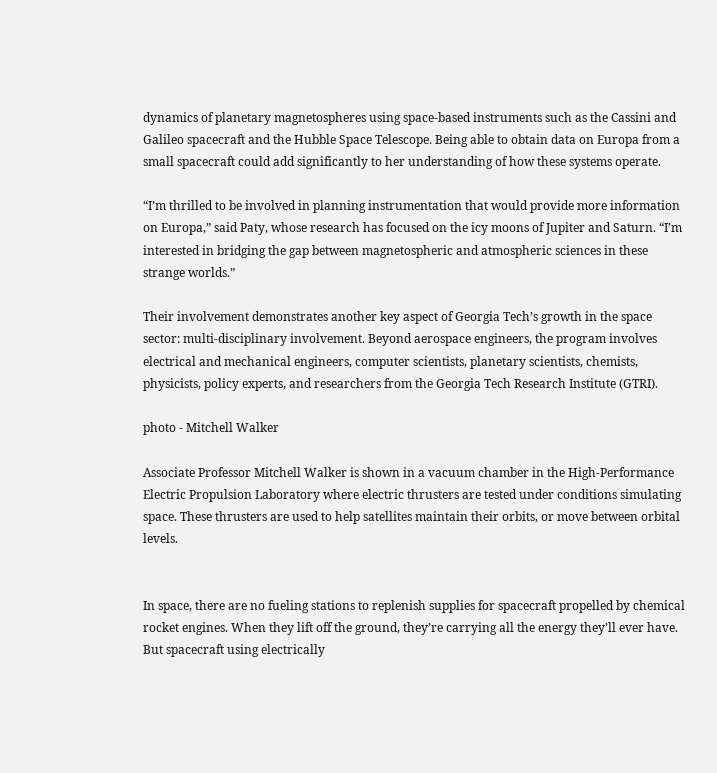dynamics of planetary magnetospheres using space-based instruments such as the Cassini and Galileo spacecraft and the Hubble Space Telescope. Being able to obtain data on Europa from a small spacecraft could add significantly to her understanding of how these systems operate.

“I’m thrilled to be involved in planning instrumentation that would provide more information on Europa,” said Paty, whose research has focused on the icy moons of Jupiter and Saturn. “I’m interested in bridging the gap between magnetospheric and atmospheric sciences in these strange worlds.”

Their involvement demonstrates another key aspect of Georgia Tech’s growth in the space sector: multi-disciplinary involvement. Beyond aerospace engineers, the program involves electrical and mechanical engineers, computer scientists, planetary scientists, chemists, physicists, policy experts, and researchers from the Georgia Tech Research Institute (GTRI).

photo - Mitchell Walker

Associate Professor Mitchell Walker is shown in a vacuum chamber in the High-Performance Electric Propulsion Laboratory where electric thrusters are tested under conditions simulating space. These thrusters are used to help satellites maintain their orbits, or move between orbital levels.


In space, there are no fueling stations to replenish supplies for spacecraft propelled by chemical rocket engines. When they lift off the ground, they’re carrying all the energy they’ll ever have. But spacecraft using electrically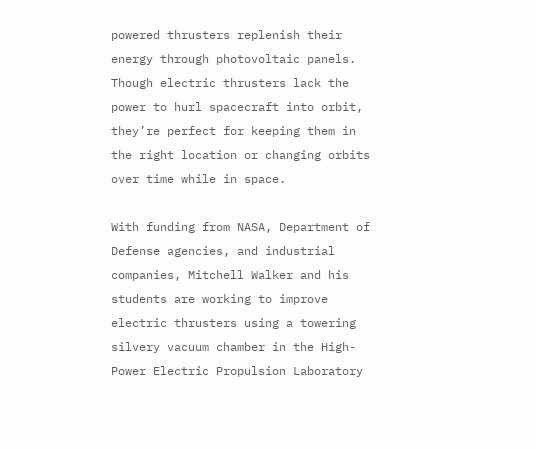powered thrusters replenish their energy through photovoltaic panels. Though electric thrusters lack the power to hurl spacecraft into orbit, they’re perfect for keeping them in the right location or changing orbits over time while in space.

With funding from NASA, Department of Defense agencies, and industrial companies, Mitchell Walker and his students are working to improve electric thrusters using a towering silvery vacuum chamber in the High-Power Electric Propulsion Laboratory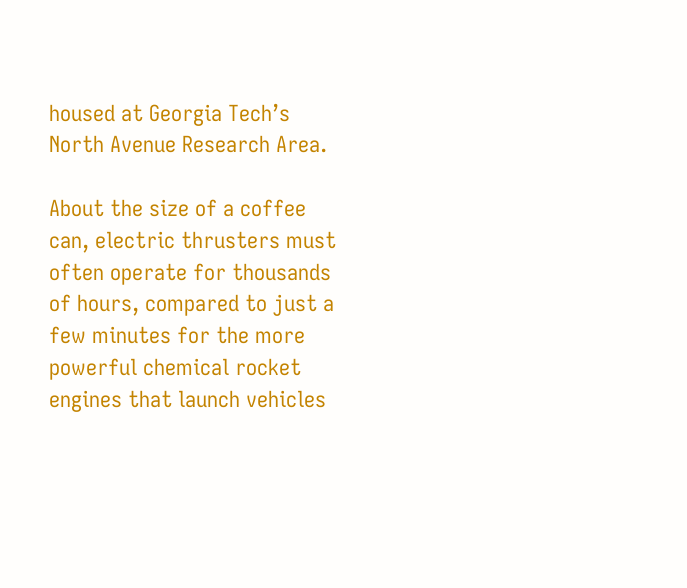housed at Georgia Tech’s North Avenue Research Area.

About the size of a coffee can, electric thrusters must often operate for thousands of hours, compared to just a few minutes for the more powerful chemical rocket engines that launch vehicles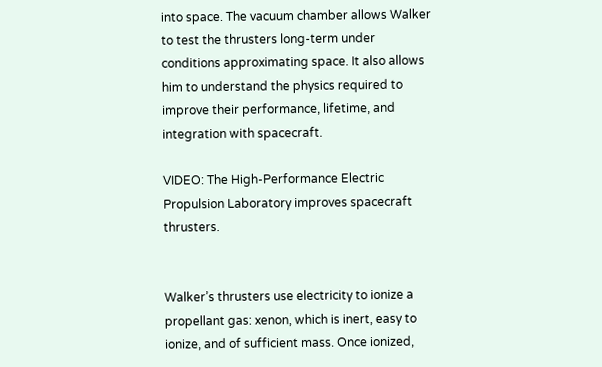into space. The vacuum chamber allows Walker to test the thrusters long-term under conditions approximating space. It also allows him to understand the physics required to improve their performance, lifetime, and integration with spacecraft.

VIDEO: The High-Performance Electric Propulsion Laboratory improves spacecraft thrusters.


Walker’s thrusters use electricity to ionize a propellant gas: xenon, which is inert, easy to ionize, and of sufficient mass. Once ionized,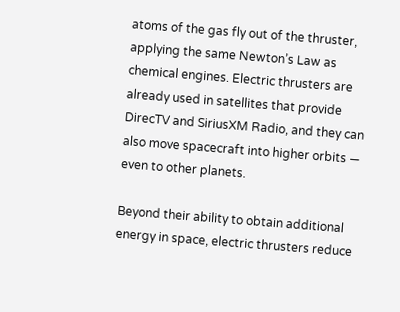atoms of the gas fly out of the thruster, applying the same Newton’s Law as chemical engines. Electric thrusters are already used in satellites that provide DirecTV and SiriusXM Radio, and they can also move spacecraft into higher orbits — even to other planets.

Beyond their ability to obtain additional energy in space, electric thrusters reduce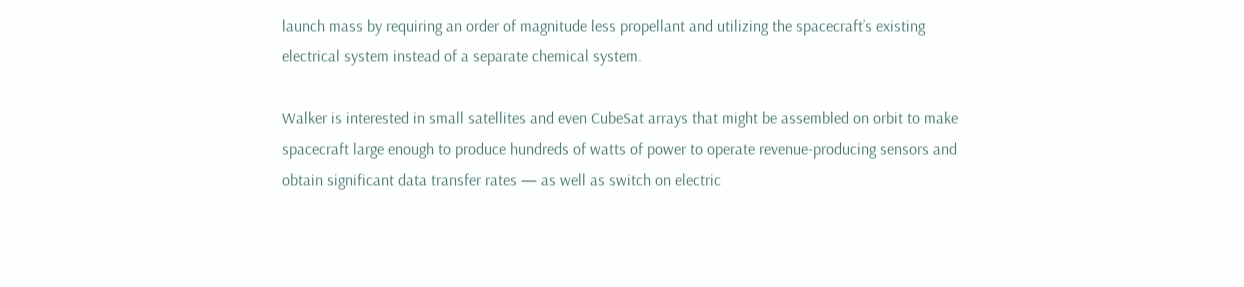launch mass by requiring an order of magnitude less propellant and utilizing the spacecraft’s existing electrical system instead of a separate chemical system.

Walker is interested in small satellites and even CubeSat arrays that might be assembled on orbit to make spacecraft large enough to produce hundreds of watts of power to operate revenue-producing sensors and obtain significant data transfer rates — as well as switch on electric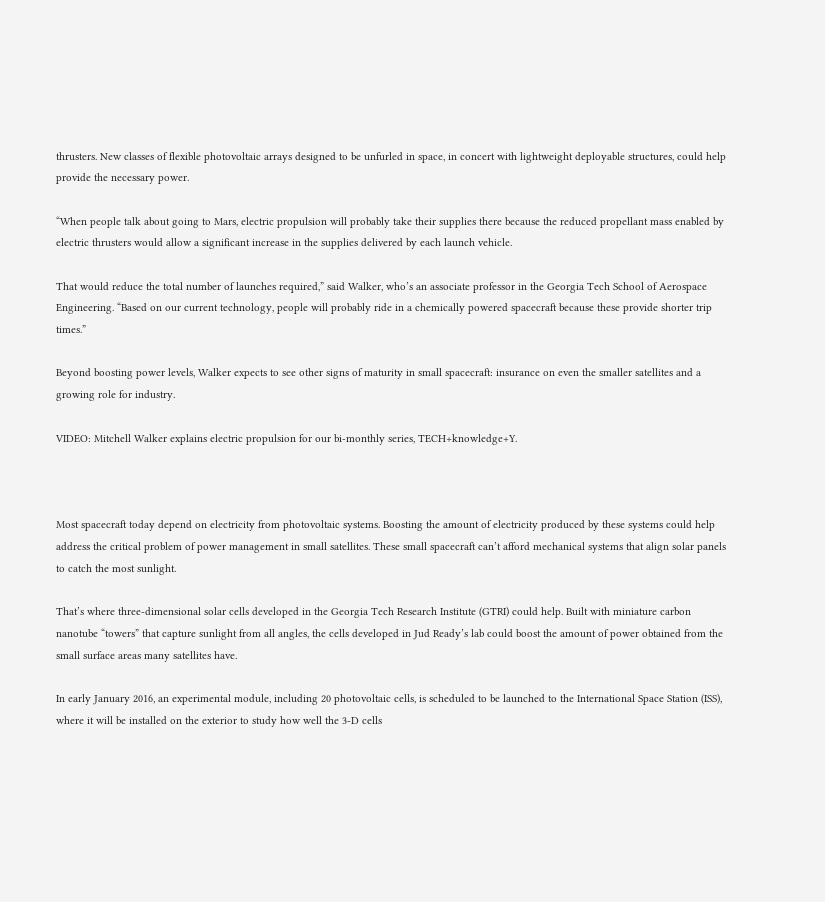thrusters. New classes of flexible photovoltaic arrays designed to be unfurled in space, in concert with lightweight deployable structures, could help provide the necessary power.

“When people talk about going to Mars, electric propulsion will probably take their supplies there because the reduced propellant mass enabled by electric thrusters would allow a significant increase in the supplies delivered by each launch vehicle.

That would reduce the total number of launches required,” said Walker, who’s an associate professor in the Georgia Tech School of Aerospace Engineering. “Based on our current technology, people will probably ride in a chemically powered spacecraft because these provide shorter trip times.”

Beyond boosting power levels, Walker expects to see other signs of maturity in small spacecraft: insurance on even the smaller satellites and a growing role for industry.

VIDEO: Mitchell Walker explains electric propulsion for our bi-monthly series, TECH+knowledge+Y.



Most spacecraft today depend on electricity from photovoltaic systems. Boosting the amount of electricity produced by these systems could help address the critical problem of power management in small satellites. These small spacecraft can’t afford mechanical systems that align solar panels to catch the most sunlight.

That’s where three-dimensional solar cells developed in the Georgia Tech Research Institute (GTRI) could help. Built with miniature carbon nanotube “towers” that capture sunlight from all angles, the cells developed in Jud Ready’s lab could boost the amount of power obtained from the small surface areas many satellites have.

In early January 2016, an experimental module, including 20 photovoltaic cells, is scheduled to be launched to the International Space Station (ISS), where it will be installed on the exterior to study how well the 3-D cells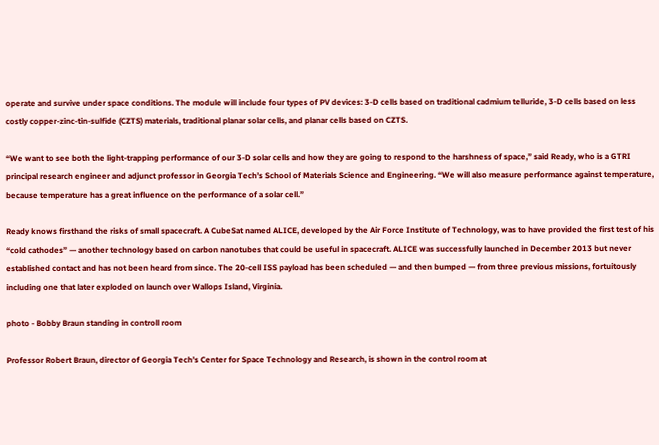operate and survive under space conditions. The module will include four types of PV devices: 3-D cells based on traditional cadmium telluride, 3-D cells based on less costly copper-zinc-tin-sulfide (CZTS) materials, traditional planar solar cells, and planar cells based on CZTS.

“We want to see both the light-trapping performance of our 3-D solar cells and how they are going to respond to the harshness of space,” said Ready, who is a GTRI principal research engineer and adjunct professor in Georgia Tech’s School of Materials Science and Engineering. “We will also measure performance against temperature, because temperature has a great influence on the performance of a solar cell.”

Ready knows firsthand the risks of small spacecraft. A CubeSat named ALICE, developed by the Air Force Institute of Technology, was to have provided the first test of his “cold cathodes” — another technology based on carbon nanotubes that could be useful in spacecraft. ALICE was successfully launched in December 2013 but never established contact and has not been heard from since. The 20-cell ISS payload has been scheduled — and then bumped — from three previous missions, fortuitously including one that later exploded on launch over Wallops Island, Virginia.

photo - Bobby Braun standing in controll room

Professor Robert Braun, director of Georgia Tech’s Center for Space Technology and Research, is shown in the control room at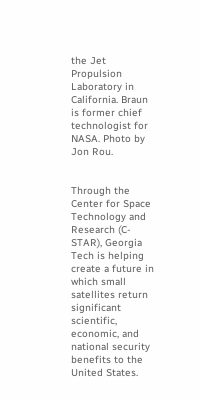the Jet Propulsion Laboratory in California. Braun is former chief technologist for NASA. Photo by Jon Rou.


Through the Center for Space Technology and Research (C-STAR), Georgia Tech is helping create a future in which small satellites return significant scientific, economic, and national security benefits to the United States.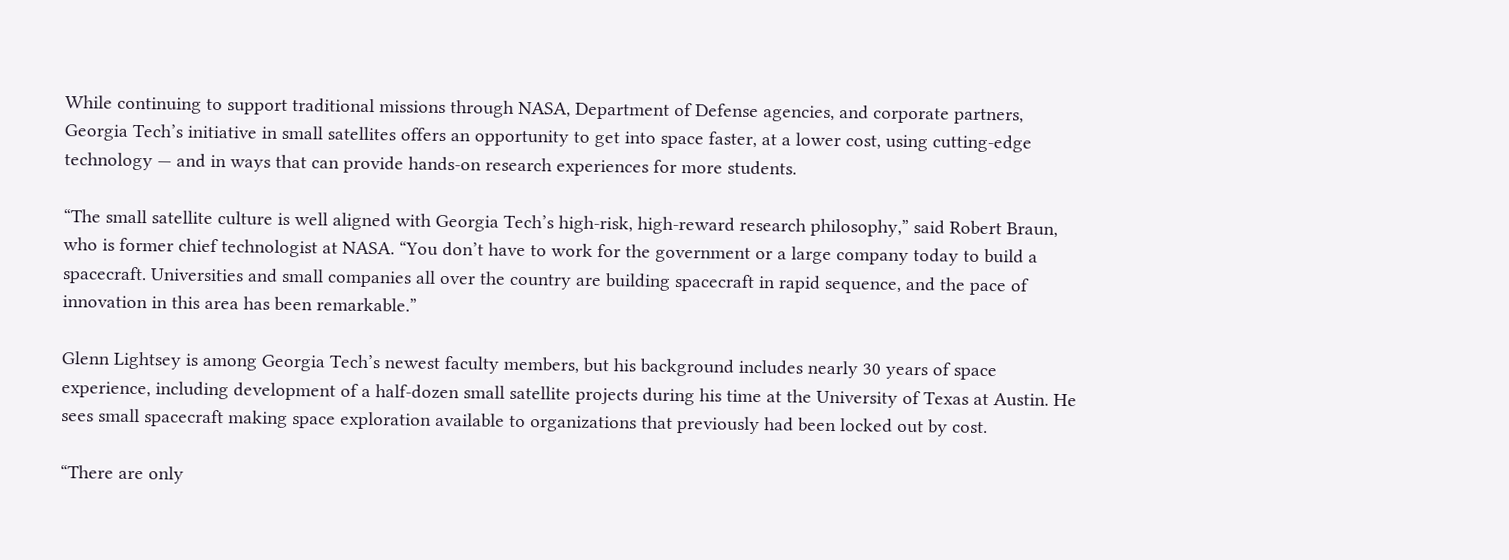While continuing to support traditional missions through NASA, Department of Defense agencies, and corporate partners, Georgia Tech’s initiative in small satellites offers an opportunity to get into space faster, at a lower cost, using cutting-edge technology — and in ways that can provide hands-on research experiences for more students.

“The small satellite culture is well aligned with Georgia Tech’s high-risk, high-reward research philosophy,” said Robert Braun, who is former chief technologist at NASA. “You don’t have to work for the government or a large company today to build a spacecraft. Universities and small companies all over the country are building spacecraft in rapid sequence, and the pace of innovation in this area has been remarkable.”

Glenn Lightsey is among Georgia Tech’s newest faculty members, but his background includes nearly 30 years of space experience, including development of a half-dozen small satellite projects during his time at the University of Texas at Austin. He sees small spacecraft making space exploration available to organizations that previously had been locked out by cost.

“There are only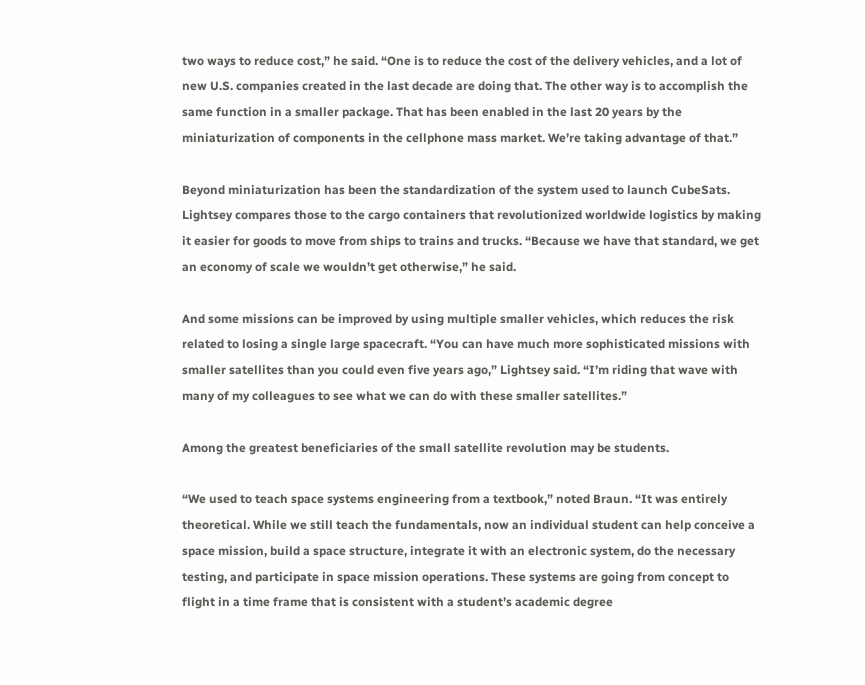two ways to reduce cost,” he said. “One is to reduce the cost of the delivery vehicles, and a lot of new U.S. companies created in the last decade are doing that. The other way is to accomplish the same function in a smaller package. That has been enabled in the last 20 years by the miniaturization of components in the cellphone mass market. We’re taking advantage of that.”

Beyond miniaturization has been the standardization of the system used to launch CubeSats. Lightsey compares those to the cargo containers that revolutionized worldwide logistics by making it easier for goods to move from ships to trains and trucks. “Because we have that standard, we get an economy of scale we wouldn’t get otherwise,” he said.

And some missions can be improved by using multiple smaller vehicles, which reduces the risk related to losing a single large spacecraft. “You can have much more sophisticated missions with smaller satellites than you could even five years ago,” Lightsey said. “I’m riding that wave with many of my colleagues to see what we can do with these smaller satellites.”

Among the greatest beneficiaries of the small satellite revolution may be students.

“We used to teach space systems engineering from a textbook,” noted Braun. “It was entirely theoretical. While we still teach the fundamentals, now an individual student can help conceive a space mission, build a space structure, integrate it with an electronic system, do the necessary testing, and participate in space mission operations. These systems are going from concept to flight in a time frame that is consistent with a student’s academic degree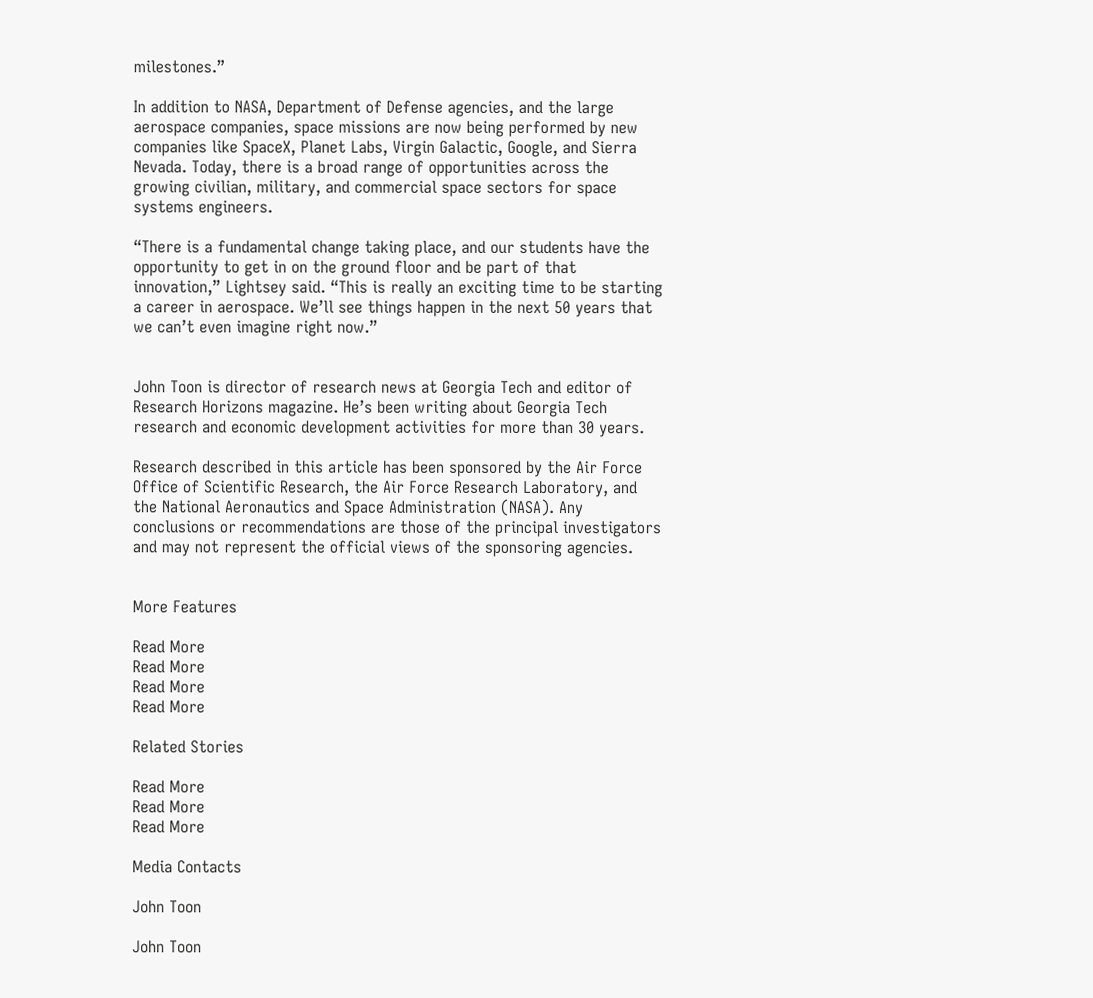milestones.”

In addition to NASA, Department of Defense agencies, and the large aerospace companies, space missions are now being performed by new companies like SpaceX, Planet Labs, Virgin Galactic, Google, and Sierra Nevada. Today, there is a broad range of opportunities across the growing civilian, military, and commercial space sectors for space systems engineers.

“There is a fundamental change taking place, and our students have the opportunity to get in on the ground floor and be part of that innovation,” Lightsey said. “This is really an exciting time to be starting a career in aerospace. We’ll see things happen in the next 50 years that we can’t even imagine right now.”


John Toon is director of research news at Georgia Tech and editor of Research Horizons magazine. He’s been writing about Georgia Tech research and economic development activities for more than 30 years.

Research described in this article has been sponsored by the Air Force Office of Scientific Research, the Air Force Research Laboratory, and the National Aeronautics and Space Administration (NASA). Any conclusions or recommendations are those of the principal investigators and may not represent the official views of the sponsoring agencies.


More Features

Read More
Read More
Read More
Read More

Related Stories

Read More
Read More
Read More

Media Contacts

John Toon

John Toon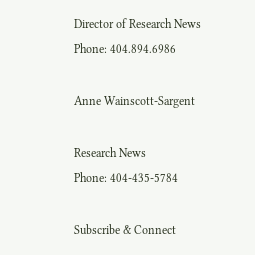Director of Research News
Phone: 404.894.6986

Anne Wainscott-Sargent

Research News
Phone: 404-435-5784

Subscribe & Connect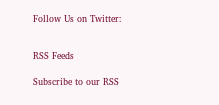Follow Us on Twitter:


RSS Feeds

Subscribe to our RSS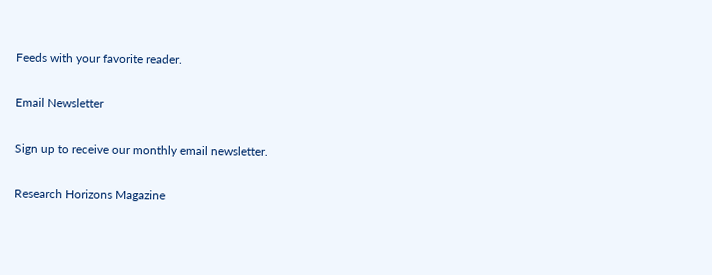Feeds with your favorite reader.

Email Newsletter

Sign up to receive our monthly email newsletter.

Research Horizons Magazine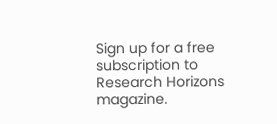Sign up for a free subscription to Research Horizons magazine.